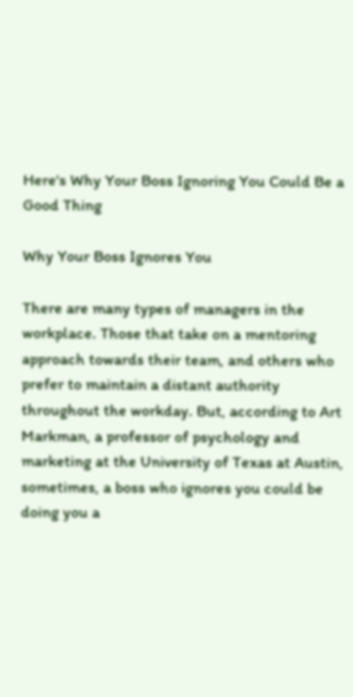Here's Why Your Boss Ignoring You Could Be a Good Thing

Why Your Boss Ignores You

There are many types of managers in the workplace. Those that take on a mentoring approach towards their team, and others who prefer to maintain a distant authority throughout the workday. But, according to Art Markman, a professor of psychology and marketing at the University of Texas at Austin, sometimes, a boss who ignores you could be doing you a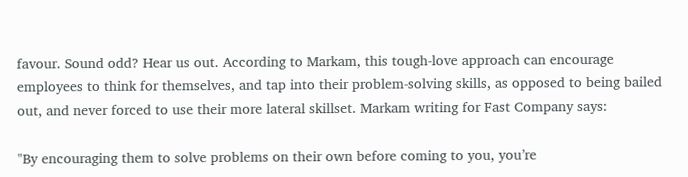favour. Sound odd? Hear us out. According to Markam, this tough-love approach can encourage employees to think for themselves, and tap into their problem-solving skills, as opposed to being bailed out, and never forced to use their more lateral skillset. Markam writing for Fast Company says:

"By encouraging them to solve problems on their own before coming to you, you’re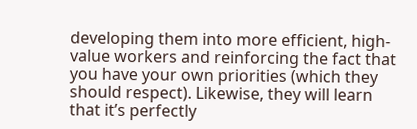developing them into more efficient, high-value workers and reinforcing the fact that you have your own priorities (which they should respect). Likewise, they will learn that it’s perfectly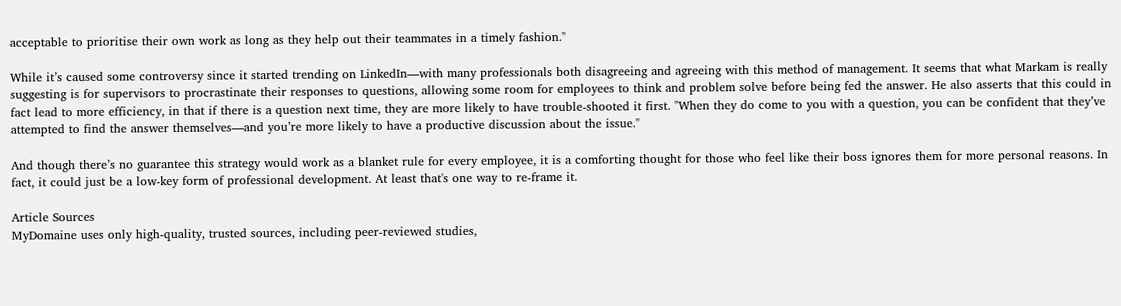acceptable to prioritise their own work as long as they help out their teammates in a timely fashion."

While it’s caused some controversy since it started trending on LinkedIn—with many professionals both disagreeing and agreeing with this method of management. It seems that what Markam is really suggesting is for supervisors to procrastinate their responses to questions, allowing some room for employees to think and problem solve before being fed the answer. He also asserts that this could in fact lead to more efficiency, in that if there is a question next time, they are more likely to have trouble-shooted it first. "When they do come to you with a question, you can be confident that they’ve attempted to find the answer themselves—and you’re more likely to have a productive discussion about the issue."

And though there’s no guarantee this strategy would work as a blanket rule for every employee, it is a comforting thought for those who feel like their boss ignores them for more personal reasons. In fact, it could just be a low-key form of professional development. At least that's one way to re-frame it.

Article Sources
MyDomaine uses only high-quality, trusted sources, including peer-reviewed studies,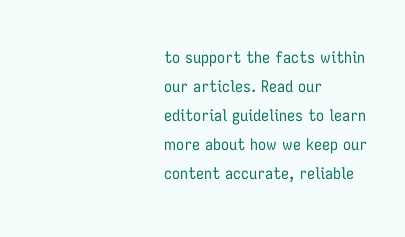to support the facts within our articles. Read our editorial guidelines to learn more about how we keep our content accurate, reliable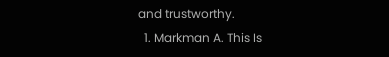and trustworthy.
  1. Markman A. This Is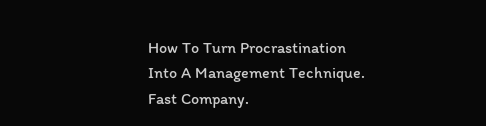How To Turn Procrastination Into A Management Technique. Fast Company.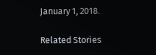January 1, 2018.

Related Stories